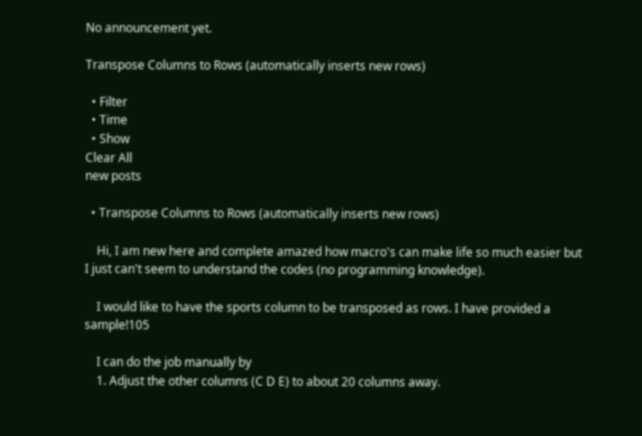No announcement yet.

Transpose Columns to Rows (automatically inserts new rows)

  • Filter
  • Time
  • Show
Clear All
new posts

  • Transpose Columns to Rows (automatically inserts new rows)

    Hi, I am new here and complete amazed how macro's can make life so much easier but I just can't seem to understand the codes (no programming knowledge).

    I would like to have the sports column to be transposed as rows. I have provided a sample!105

    I can do the job manually by
    1. Adjust the other columns (C D E) to about 20 columns away.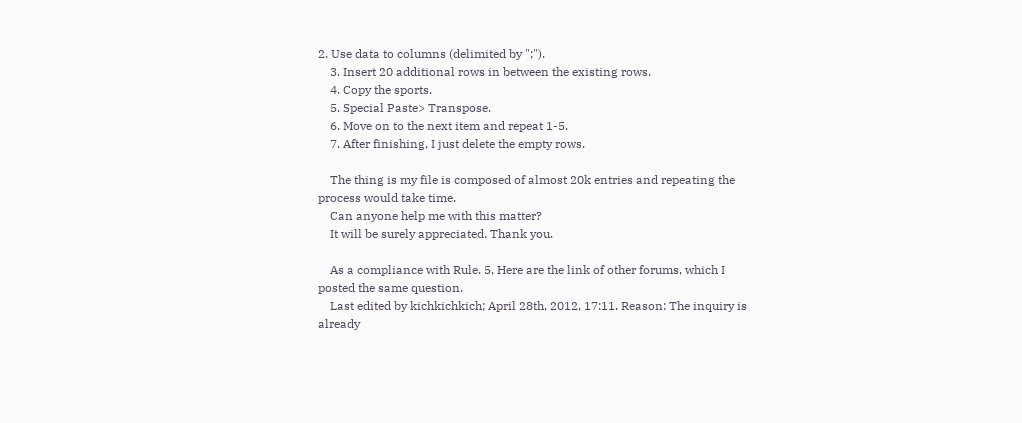2. Use data to columns (delimited by ";").
    3. Insert 20 additional rows in between the existing rows.
    4. Copy the sports.
    5. Special Paste> Transpose.
    6. Move on to the next item and repeat 1-5.
    7. After finishing, I just delete the empty rows.

    The thing is my file is composed of almost 20k entries and repeating the process would take time.
    Can anyone help me with this matter?
    It will be surely appreciated. Thank you.

    As a compliance with Rule. 5, Here are the link of other forums, which I posted the same question.
    Last edited by kichkichkich; April 28th, 2012, 17:11. Reason: The inquiry is already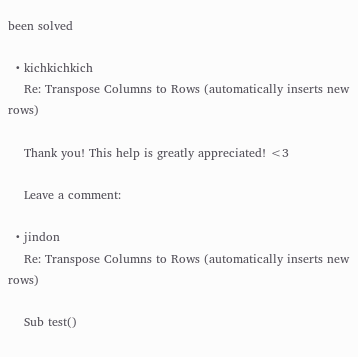been solved

  • kichkichkich
    Re: Transpose Columns to Rows (automatically inserts new rows)

    Thank you! This help is greatly appreciated! <3

    Leave a comment:

  • jindon
    Re: Transpose Columns to Rows (automatically inserts new rows)

    Sub test()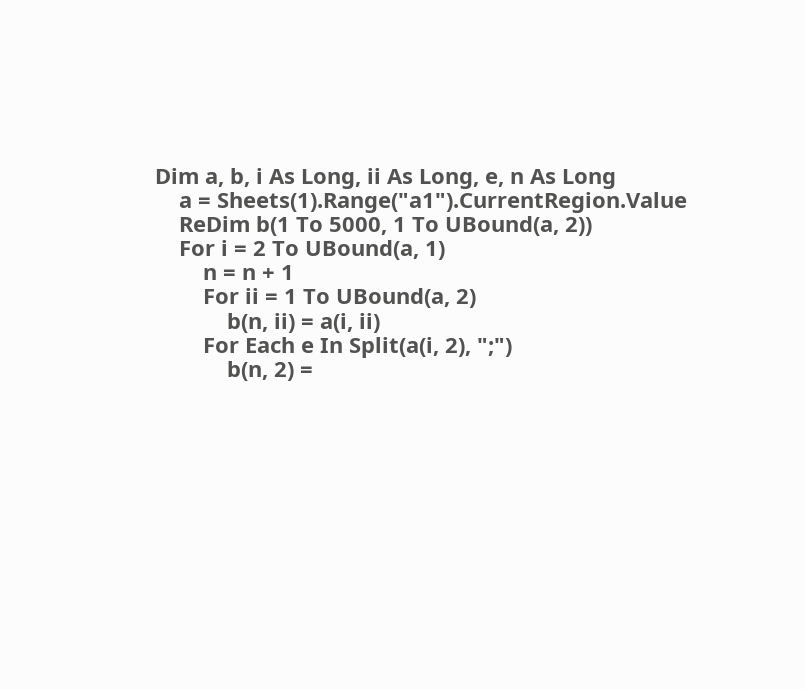Dim a, b, i As Long, ii As Long, e, n As Long
    a = Sheets(1).Range("a1").CurrentRegion.Value
    ReDim b(1 To 5000, 1 To UBound(a, 2))
    For i = 2 To UBound(a, 1)
        n = n + 1
        For ii = 1 To UBound(a, 2)
            b(n, ii) = a(i, ii)
        For Each e In Split(a(i, 2), ";")
            b(n, 2) =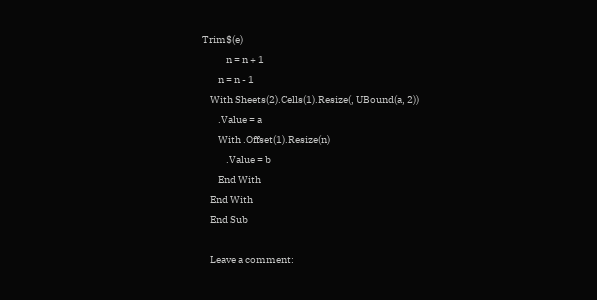Trim$(e)
            n = n + 1
        n = n - 1
    With Sheets(2).Cells(1).Resize(, UBound(a, 2))
        .Value = a
        With .Offset(1).Resize(n)
            .Value = b
        End With
    End With
    End Sub

    Leave a comment: